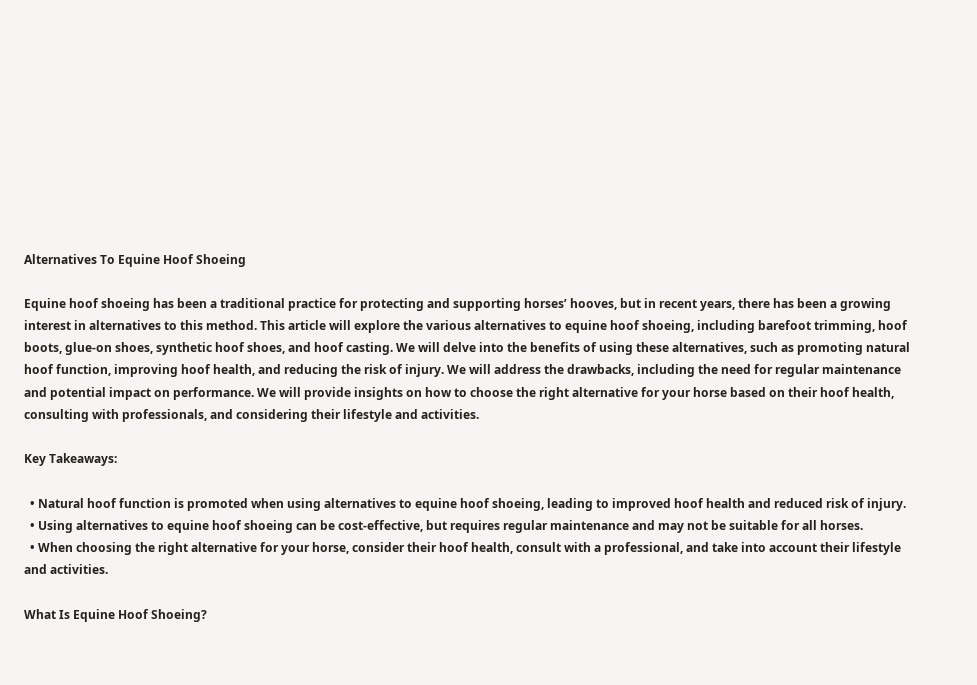Alternatives To Equine Hoof Shoeing

Equine hoof shoeing has been a traditional practice for protecting and supporting horses’ hooves, but in recent years, there has been a growing interest in alternatives to this method. This article will explore the various alternatives to equine hoof shoeing, including barefoot trimming, hoof boots, glue-on shoes, synthetic hoof shoes, and hoof casting. We will delve into the benefits of using these alternatives, such as promoting natural hoof function, improving hoof health, and reducing the risk of injury. We will address the drawbacks, including the need for regular maintenance and potential impact on performance. We will provide insights on how to choose the right alternative for your horse based on their hoof health, consulting with professionals, and considering their lifestyle and activities.

Key Takeaways:

  • Natural hoof function is promoted when using alternatives to equine hoof shoeing, leading to improved hoof health and reduced risk of injury.
  • Using alternatives to equine hoof shoeing can be cost-effective, but requires regular maintenance and may not be suitable for all horses.
  • When choosing the right alternative for your horse, consider their hoof health, consult with a professional, and take into account their lifestyle and activities.

What Is Equine Hoof Shoeing?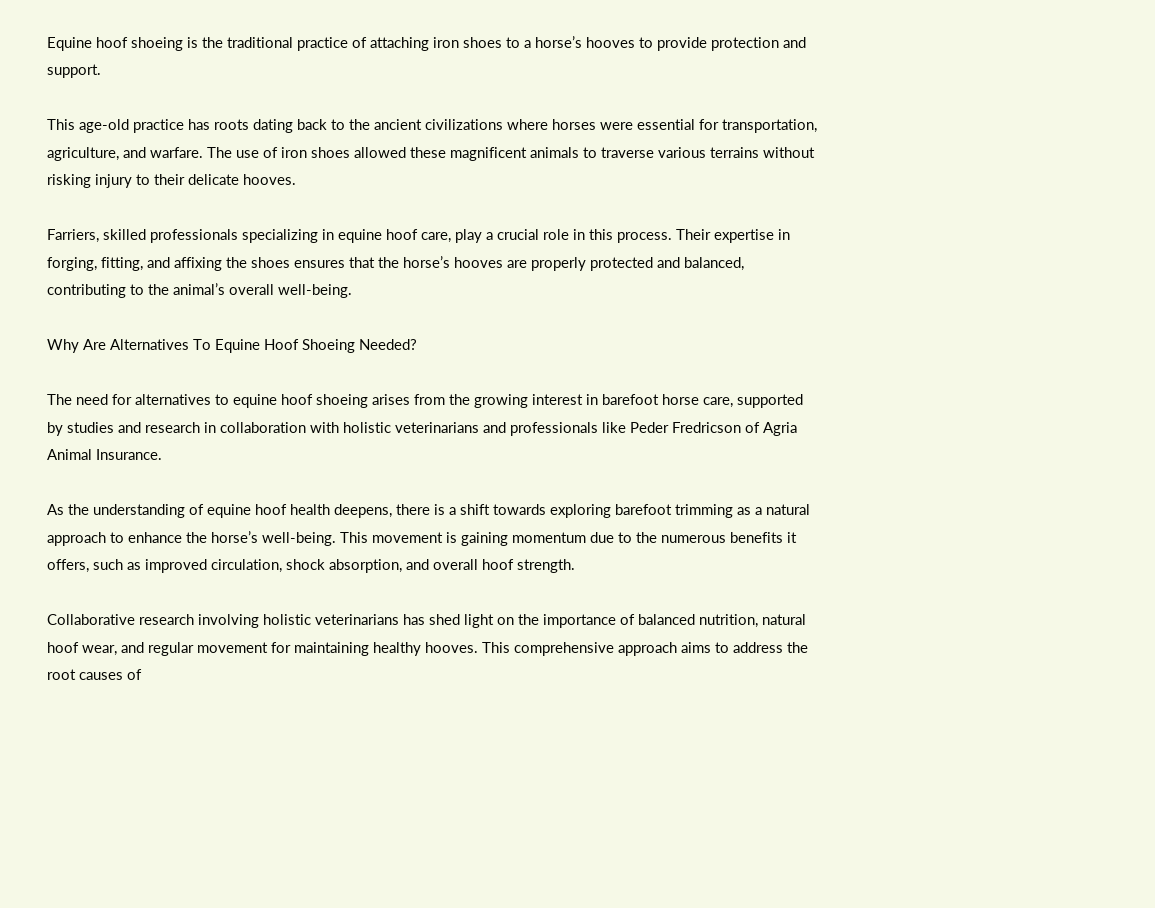Equine hoof shoeing is the traditional practice of attaching iron shoes to a horse’s hooves to provide protection and support.

This age-old practice has roots dating back to the ancient civilizations where horses were essential for transportation, agriculture, and warfare. The use of iron shoes allowed these magnificent animals to traverse various terrains without risking injury to their delicate hooves.

Farriers, skilled professionals specializing in equine hoof care, play a crucial role in this process. Their expertise in forging, fitting, and affixing the shoes ensures that the horse’s hooves are properly protected and balanced, contributing to the animal’s overall well-being.

Why Are Alternatives To Equine Hoof Shoeing Needed?

The need for alternatives to equine hoof shoeing arises from the growing interest in barefoot horse care, supported by studies and research in collaboration with holistic veterinarians and professionals like Peder Fredricson of Agria Animal Insurance.

As the understanding of equine hoof health deepens, there is a shift towards exploring barefoot trimming as a natural approach to enhance the horse’s well-being. This movement is gaining momentum due to the numerous benefits it offers, such as improved circulation, shock absorption, and overall hoof strength.

Collaborative research involving holistic veterinarians has shed light on the importance of balanced nutrition, natural hoof wear, and regular movement for maintaining healthy hooves. This comprehensive approach aims to address the root causes of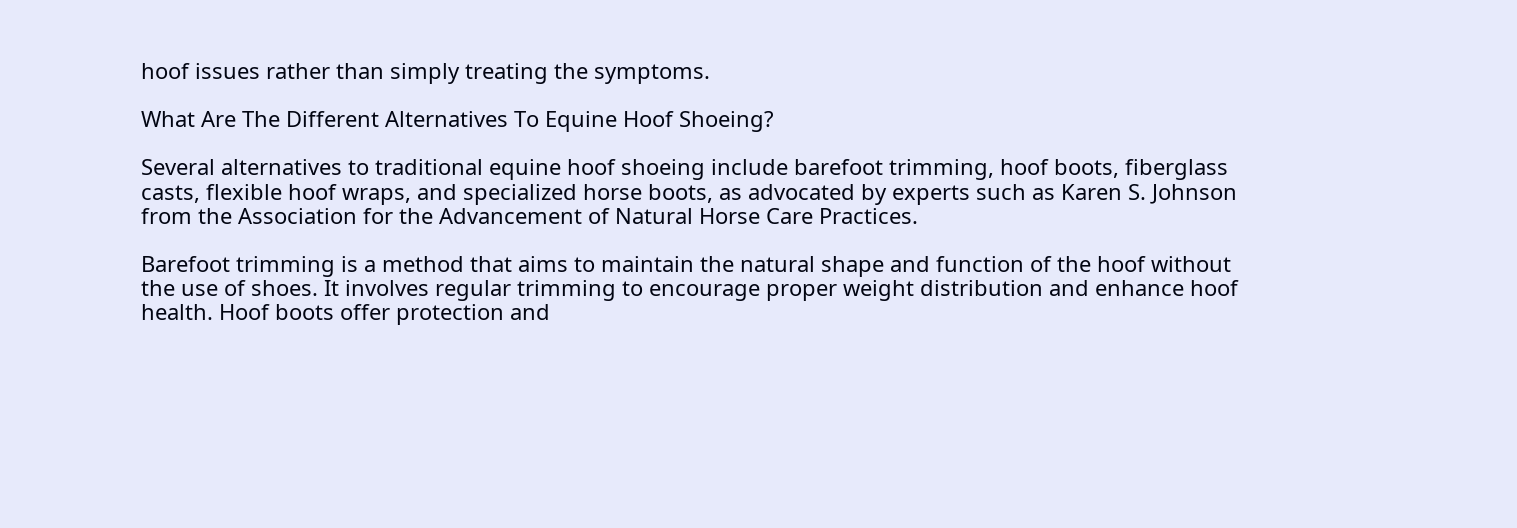hoof issues rather than simply treating the symptoms.

What Are The Different Alternatives To Equine Hoof Shoeing?

Several alternatives to traditional equine hoof shoeing include barefoot trimming, hoof boots, fiberglass casts, flexible hoof wraps, and specialized horse boots, as advocated by experts such as Karen S. Johnson from the Association for the Advancement of Natural Horse Care Practices.

Barefoot trimming is a method that aims to maintain the natural shape and function of the hoof without the use of shoes. It involves regular trimming to encourage proper weight distribution and enhance hoof health. Hoof boots offer protection and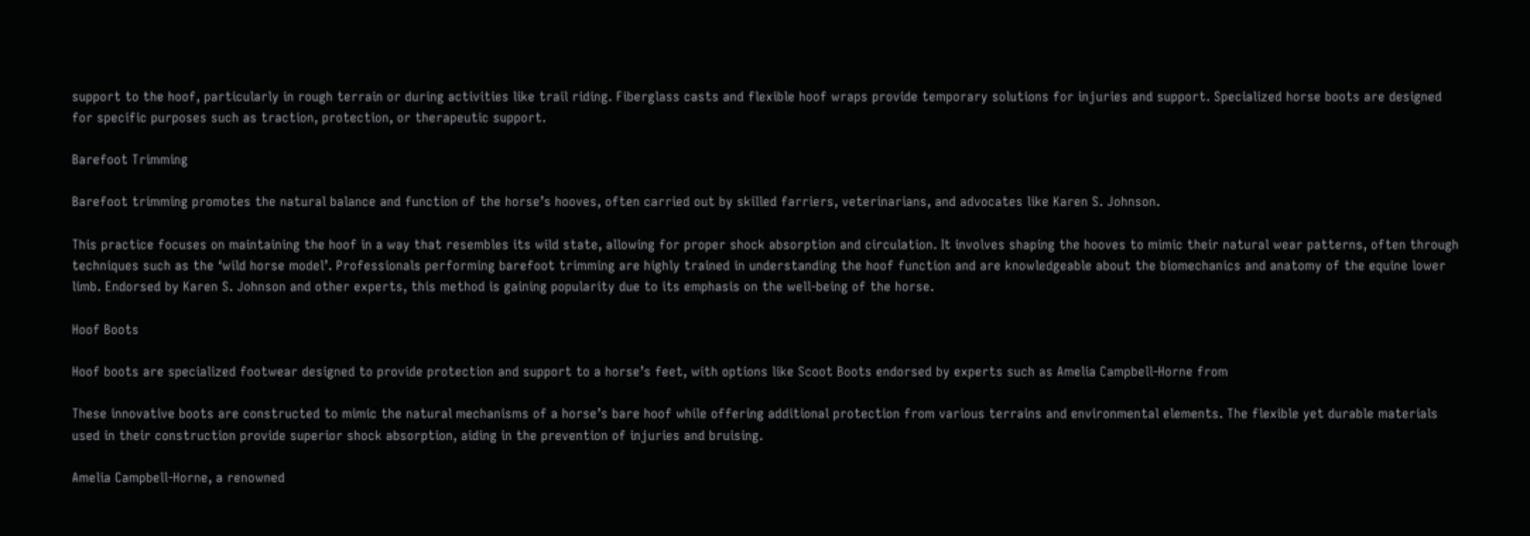support to the hoof, particularly in rough terrain or during activities like trail riding. Fiberglass casts and flexible hoof wraps provide temporary solutions for injuries and support. Specialized horse boots are designed for specific purposes such as traction, protection, or therapeutic support.

Barefoot Trimming

Barefoot trimming promotes the natural balance and function of the horse’s hooves, often carried out by skilled farriers, veterinarians, and advocates like Karen S. Johnson.

This practice focuses on maintaining the hoof in a way that resembles its wild state, allowing for proper shock absorption and circulation. It involves shaping the hooves to mimic their natural wear patterns, often through techniques such as the ‘wild horse model’. Professionals performing barefoot trimming are highly trained in understanding the hoof function and are knowledgeable about the biomechanics and anatomy of the equine lower limb. Endorsed by Karen S. Johnson and other experts, this method is gaining popularity due to its emphasis on the well-being of the horse.

Hoof Boots

Hoof boots are specialized footwear designed to provide protection and support to a horse’s feet, with options like Scoot Boots endorsed by experts such as Amelia Campbell-Horne from

These innovative boots are constructed to mimic the natural mechanisms of a horse’s bare hoof while offering additional protection from various terrains and environmental elements. The flexible yet durable materials used in their construction provide superior shock absorption, aiding in the prevention of injuries and bruising.

Amelia Campbell-Horne, a renowned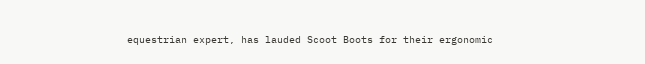equestrian expert, has lauded Scoot Boots for their ergonomic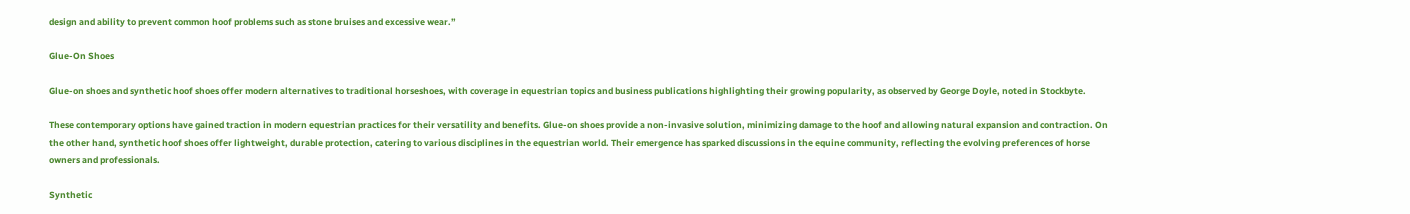design and ability to prevent common hoof problems such as stone bruises and excessive wear.”

Glue-On Shoes

Glue-on shoes and synthetic hoof shoes offer modern alternatives to traditional horseshoes, with coverage in equestrian topics and business publications highlighting their growing popularity, as observed by George Doyle, noted in Stockbyte.

These contemporary options have gained traction in modern equestrian practices for their versatility and benefits. Glue-on shoes provide a non-invasive solution, minimizing damage to the hoof and allowing natural expansion and contraction. On the other hand, synthetic hoof shoes offer lightweight, durable protection, catering to various disciplines in the equestrian world. Their emergence has sparked discussions in the equine community, reflecting the evolving preferences of horse owners and professionals.

Synthetic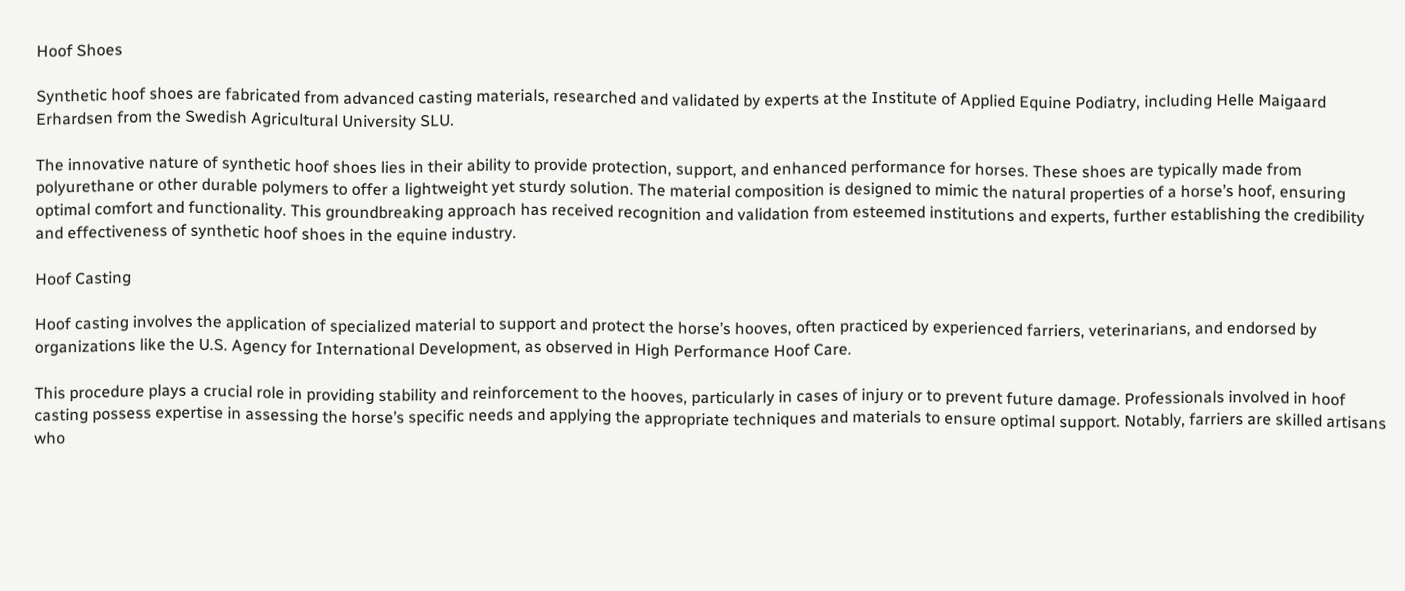Hoof Shoes

Synthetic hoof shoes are fabricated from advanced casting materials, researched and validated by experts at the Institute of Applied Equine Podiatry, including Helle Maigaard Erhardsen from the Swedish Agricultural University SLU.

The innovative nature of synthetic hoof shoes lies in their ability to provide protection, support, and enhanced performance for horses. These shoes are typically made from polyurethane or other durable polymers to offer a lightweight yet sturdy solution. The material composition is designed to mimic the natural properties of a horse’s hoof, ensuring optimal comfort and functionality. This groundbreaking approach has received recognition and validation from esteemed institutions and experts, further establishing the credibility and effectiveness of synthetic hoof shoes in the equine industry.

Hoof Casting

Hoof casting involves the application of specialized material to support and protect the horse’s hooves, often practiced by experienced farriers, veterinarians, and endorsed by organizations like the U.S. Agency for International Development, as observed in High Performance Hoof Care.

This procedure plays a crucial role in providing stability and reinforcement to the hooves, particularly in cases of injury or to prevent future damage. Professionals involved in hoof casting possess expertise in assessing the horse’s specific needs and applying the appropriate techniques and materials to ensure optimal support. Notably, farriers are skilled artisans who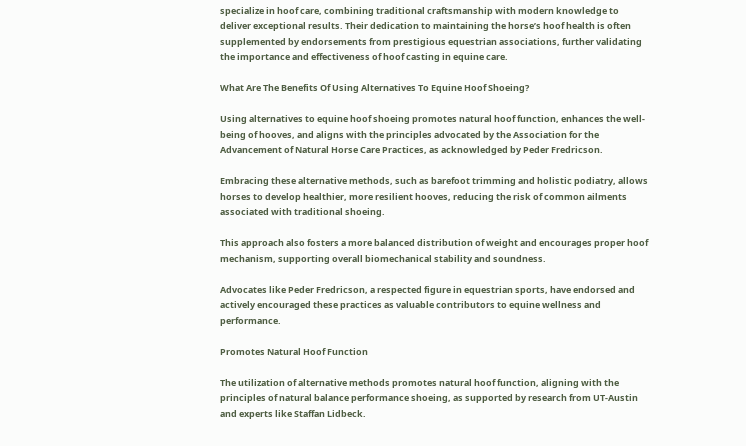specialize in hoof care, combining traditional craftsmanship with modern knowledge to deliver exceptional results. Their dedication to maintaining the horse’s hoof health is often supplemented by endorsements from prestigious equestrian associations, further validating the importance and effectiveness of hoof casting in equine care.

What Are The Benefits Of Using Alternatives To Equine Hoof Shoeing?

Using alternatives to equine hoof shoeing promotes natural hoof function, enhances the well-being of hooves, and aligns with the principles advocated by the Association for the Advancement of Natural Horse Care Practices, as acknowledged by Peder Fredricson.

Embracing these alternative methods, such as barefoot trimming and holistic podiatry, allows horses to develop healthier, more resilient hooves, reducing the risk of common ailments associated with traditional shoeing.

This approach also fosters a more balanced distribution of weight and encourages proper hoof mechanism, supporting overall biomechanical stability and soundness.

Advocates like Peder Fredricson, a respected figure in equestrian sports, have endorsed and actively encouraged these practices as valuable contributors to equine wellness and performance.

Promotes Natural Hoof Function

The utilization of alternative methods promotes natural hoof function, aligning with the principles of natural balance performance shoeing, as supported by research from UT-Austin and experts like Staffan Lidbeck.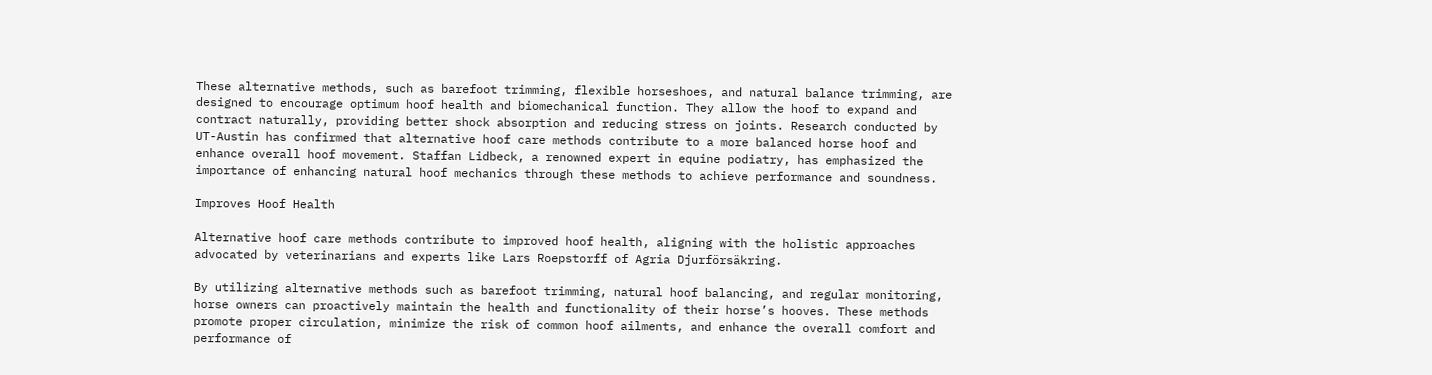These alternative methods, such as barefoot trimming, flexible horseshoes, and natural balance trimming, are designed to encourage optimum hoof health and biomechanical function. They allow the hoof to expand and contract naturally, providing better shock absorption and reducing stress on joints. Research conducted by UT-Austin has confirmed that alternative hoof care methods contribute to a more balanced horse hoof and enhance overall hoof movement. Staffan Lidbeck, a renowned expert in equine podiatry, has emphasized the importance of enhancing natural hoof mechanics through these methods to achieve performance and soundness.

Improves Hoof Health

Alternative hoof care methods contribute to improved hoof health, aligning with the holistic approaches advocated by veterinarians and experts like Lars Roepstorff of Agria Djurförsäkring.

By utilizing alternative methods such as barefoot trimming, natural hoof balancing, and regular monitoring, horse owners can proactively maintain the health and functionality of their horse’s hooves. These methods promote proper circulation, minimize the risk of common hoof ailments, and enhance the overall comfort and performance of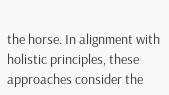the horse. In alignment with holistic principles, these approaches consider the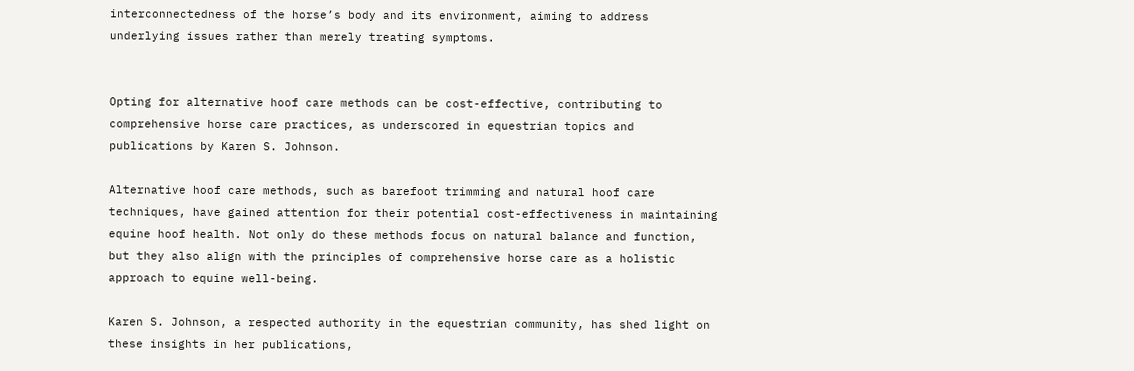interconnectedness of the horse’s body and its environment, aiming to address underlying issues rather than merely treating symptoms.


Opting for alternative hoof care methods can be cost-effective, contributing to comprehensive horse care practices, as underscored in equestrian topics and publications by Karen S. Johnson.

Alternative hoof care methods, such as barefoot trimming and natural hoof care techniques, have gained attention for their potential cost-effectiveness in maintaining equine hoof health. Not only do these methods focus on natural balance and function, but they also align with the principles of comprehensive horse care as a holistic approach to equine well-being.

Karen S. Johnson, a respected authority in the equestrian community, has shed light on these insights in her publications,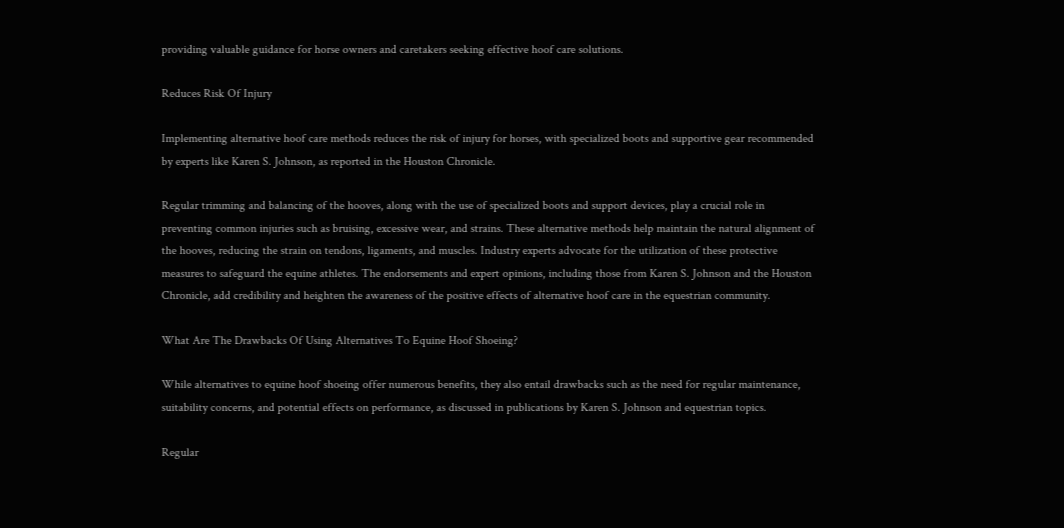providing valuable guidance for horse owners and caretakers seeking effective hoof care solutions.

Reduces Risk Of Injury

Implementing alternative hoof care methods reduces the risk of injury for horses, with specialized boots and supportive gear recommended by experts like Karen S. Johnson, as reported in the Houston Chronicle.

Regular trimming and balancing of the hooves, along with the use of specialized boots and support devices, play a crucial role in preventing common injuries such as bruising, excessive wear, and strains. These alternative methods help maintain the natural alignment of the hooves, reducing the strain on tendons, ligaments, and muscles. Industry experts advocate for the utilization of these protective measures to safeguard the equine athletes. The endorsements and expert opinions, including those from Karen S. Johnson and the Houston Chronicle, add credibility and heighten the awareness of the positive effects of alternative hoof care in the equestrian community.

What Are The Drawbacks Of Using Alternatives To Equine Hoof Shoeing?

While alternatives to equine hoof shoeing offer numerous benefits, they also entail drawbacks such as the need for regular maintenance, suitability concerns, and potential effects on performance, as discussed in publications by Karen S. Johnson and equestrian topics.

Regular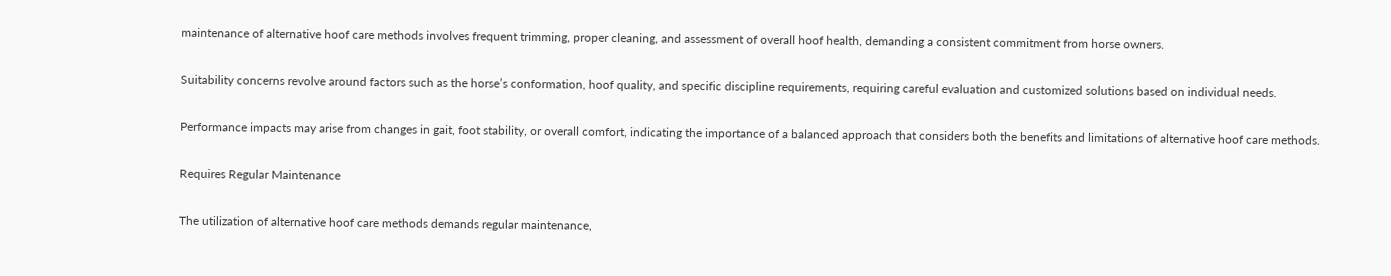maintenance of alternative hoof care methods involves frequent trimming, proper cleaning, and assessment of overall hoof health, demanding a consistent commitment from horse owners.

Suitability concerns revolve around factors such as the horse’s conformation, hoof quality, and specific discipline requirements, requiring careful evaluation and customized solutions based on individual needs.

Performance impacts may arise from changes in gait, foot stability, or overall comfort, indicating the importance of a balanced approach that considers both the benefits and limitations of alternative hoof care methods.

Requires Regular Maintenance

The utilization of alternative hoof care methods demands regular maintenance,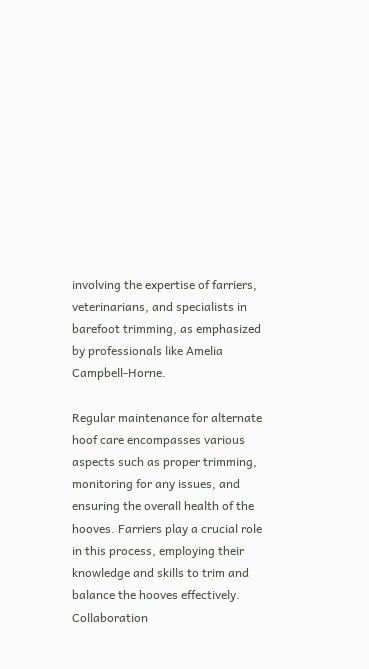involving the expertise of farriers, veterinarians, and specialists in barefoot trimming, as emphasized by professionals like Amelia Campbell-Horne.

Regular maintenance for alternate hoof care encompasses various aspects such as proper trimming, monitoring for any issues, and ensuring the overall health of the hooves. Farriers play a crucial role in this process, employing their knowledge and skills to trim and balance the hooves effectively. Collaboration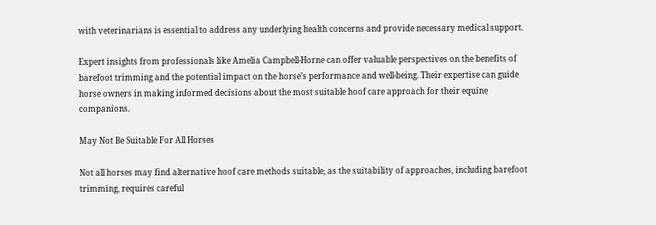with veterinarians is essential to address any underlying health concerns and provide necessary medical support.

Expert insights from professionals like Amelia Campbell-Horne can offer valuable perspectives on the benefits of barefoot trimming and the potential impact on the horse’s performance and well-being. Their expertise can guide horse owners in making informed decisions about the most suitable hoof care approach for their equine companions.

May Not Be Suitable For All Horses

Not all horses may find alternative hoof care methods suitable, as the suitability of approaches, including barefoot trimming, requires careful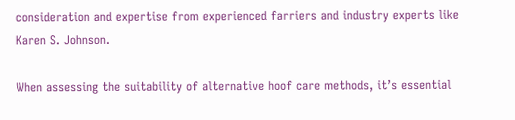consideration and expertise from experienced farriers and industry experts like Karen S. Johnson.

When assessing the suitability of alternative hoof care methods, it’s essential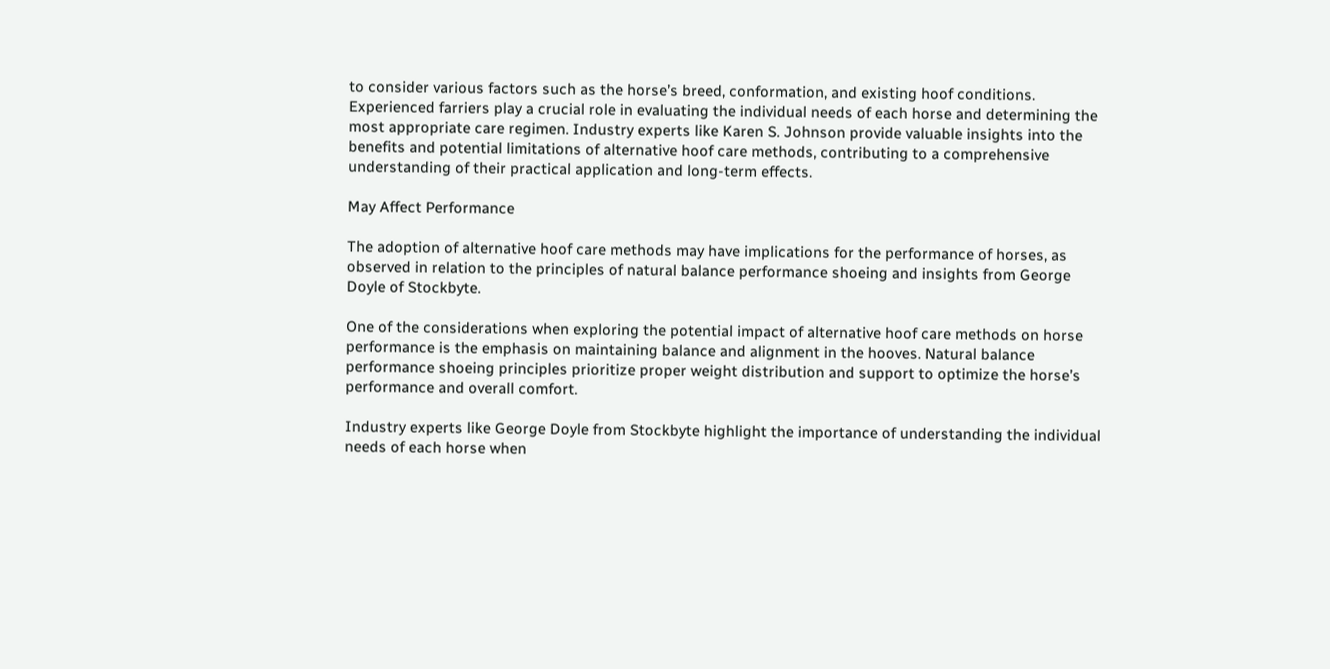to consider various factors such as the horse’s breed, conformation, and existing hoof conditions. Experienced farriers play a crucial role in evaluating the individual needs of each horse and determining the most appropriate care regimen. Industry experts like Karen S. Johnson provide valuable insights into the benefits and potential limitations of alternative hoof care methods, contributing to a comprehensive understanding of their practical application and long-term effects.

May Affect Performance

The adoption of alternative hoof care methods may have implications for the performance of horses, as observed in relation to the principles of natural balance performance shoeing and insights from George Doyle of Stockbyte.

One of the considerations when exploring the potential impact of alternative hoof care methods on horse performance is the emphasis on maintaining balance and alignment in the hooves. Natural balance performance shoeing principles prioritize proper weight distribution and support to optimize the horse’s performance and overall comfort.

Industry experts like George Doyle from Stockbyte highlight the importance of understanding the individual needs of each horse when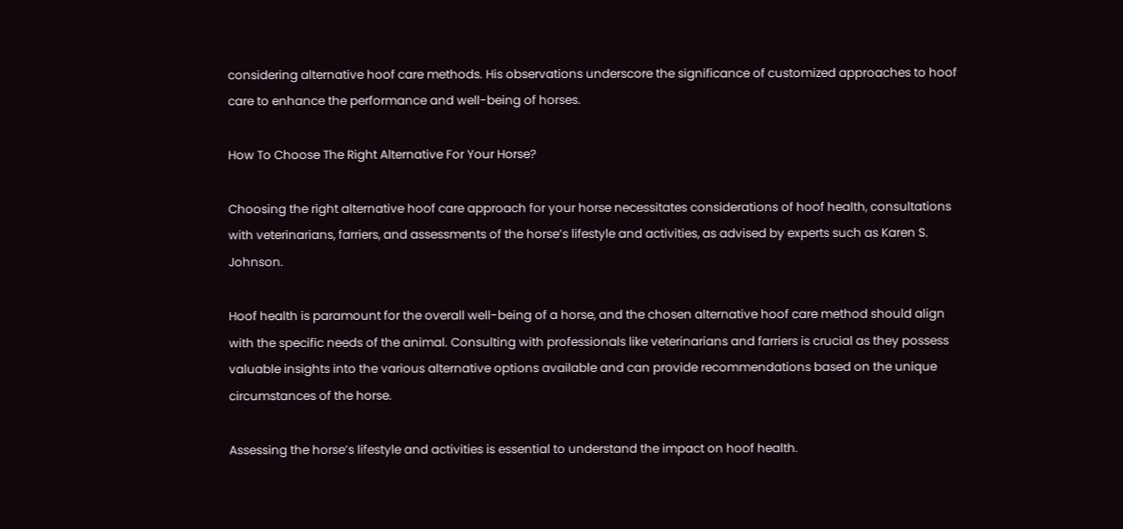considering alternative hoof care methods. His observations underscore the significance of customized approaches to hoof care to enhance the performance and well-being of horses.

How To Choose The Right Alternative For Your Horse?

Choosing the right alternative hoof care approach for your horse necessitates considerations of hoof health, consultations with veterinarians, farriers, and assessments of the horse’s lifestyle and activities, as advised by experts such as Karen S. Johnson.

Hoof health is paramount for the overall well-being of a horse, and the chosen alternative hoof care method should align with the specific needs of the animal. Consulting with professionals like veterinarians and farriers is crucial as they possess valuable insights into the various alternative options available and can provide recommendations based on the unique circumstances of the horse.

Assessing the horse’s lifestyle and activities is essential to understand the impact on hoof health.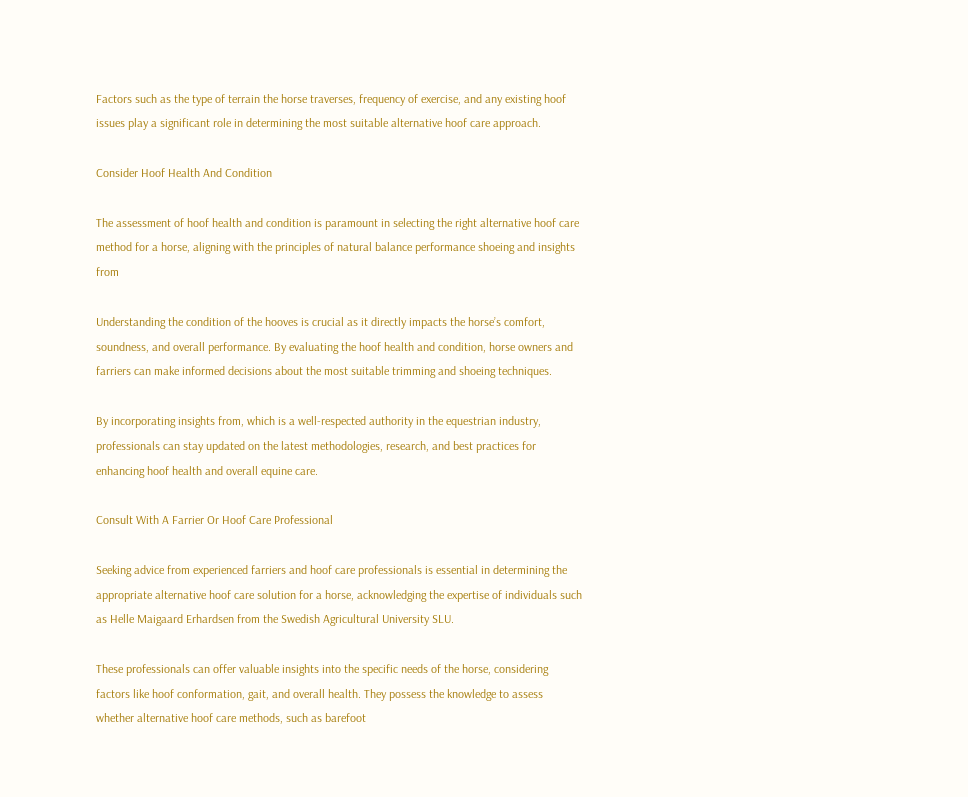Factors such as the type of terrain the horse traverses, frequency of exercise, and any existing hoof issues play a significant role in determining the most suitable alternative hoof care approach.

Consider Hoof Health And Condition

The assessment of hoof health and condition is paramount in selecting the right alternative hoof care method for a horse, aligning with the principles of natural balance performance shoeing and insights from

Understanding the condition of the hooves is crucial as it directly impacts the horse’s comfort, soundness, and overall performance. By evaluating the hoof health and condition, horse owners and farriers can make informed decisions about the most suitable trimming and shoeing techniques.

By incorporating insights from, which is a well-respected authority in the equestrian industry, professionals can stay updated on the latest methodologies, research, and best practices for enhancing hoof health and overall equine care.

Consult With A Farrier Or Hoof Care Professional

Seeking advice from experienced farriers and hoof care professionals is essential in determining the appropriate alternative hoof care solution for a horse, acknowledging the expertise of individuals such as Helle Maigaard Erhardsen from the Swedish Agricultural University SLU.

These professionals can offer valuable insights into the specific needs of the horse, considering factors like hoof conformation, gait, and overall health. They possess the knowledge to assess whether alternative hoof care methods, such as barefoot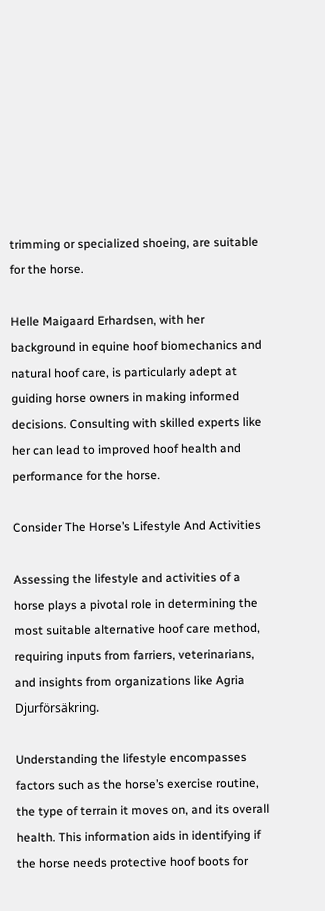trimming or specialized shoeing, are suitable for the horse.

Helle Maigaard Erhardsen, with her background in equine hoof biomechanics and natural hoof care, is particularly adept at guiding horse owners in making informed decisions. Consulting with skilled experts like her can lead to improved hoof health and performance for the horse.

Consider The Horse’s Lifestyle And Activities

Assessing the lifestyle and activities of a horse plays a pivotal role in determining the most suitable alternative hoof care method, requiring inputs from farriers, veterinarians, and insights from organizations like Agria Djurförsäkring.

Understanding the lifestyle encompasses factors such as the horse’s exercise routine, the type of terrain it moves on, and its overall health. This information aids in identifying if the horse needs protective hoof boots for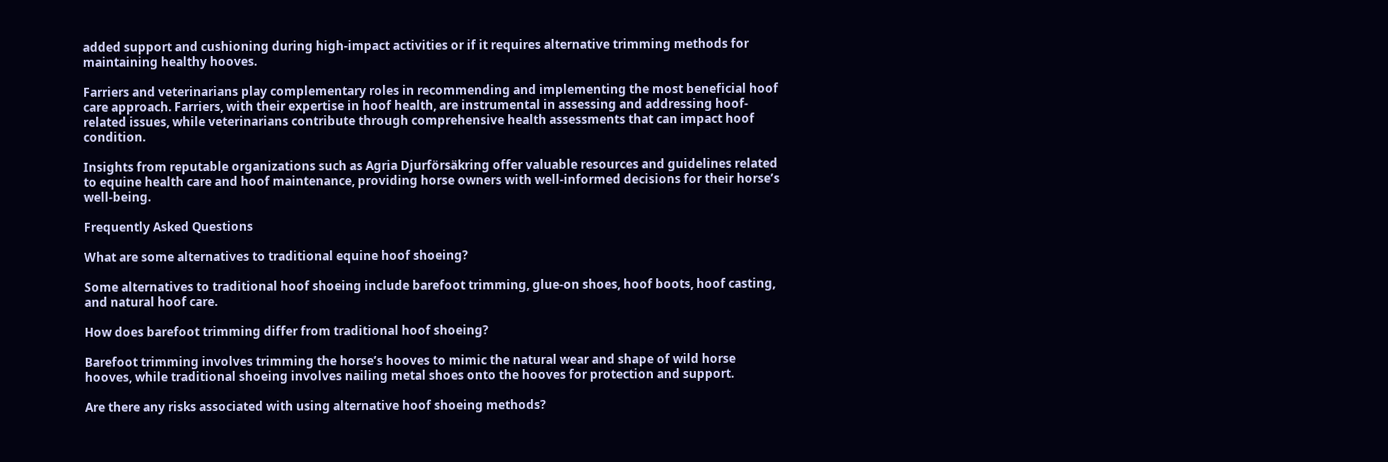added support and cushioning during high-impact activities or if it requires alternative trimming methods for maintaining healthy hooves.

Farriers and veterinarians play complementary roles in recommending and implementing the most beneficial hoof care approach. Farriers, with their expertise in hoof health, are instrumental in assessing and addressing hoof-related issues, while veterinarians contribute through comprehensive health assessments that can impact hoof condition.

Insights from reputable organizations such as Agria Djurförsäkring offer valuable resources and guidelines related to equine health care and hoof maintenance, providing horse owners with well-informed decisions for their horse’s well-being.

Frequently Asked Questions

What are some alternatives to traditional equine hoof shoeing?

Some alternatives to traditional hoof shoeing include barefoot trimming, glue-on shoes, hoof boots, hoof casting, and natural hoof care.

How does barefoot trimming differ from traditional hoof shoeing?

Barefoot trimming involves trimming the horse’s hooves to mimic the natural wear and shape of wild horse hooves, while traditional shoeing involves nailing metal shoes onto the hooves for protection and support.

Are there any risks associated with using alternative hoof shoeing methods?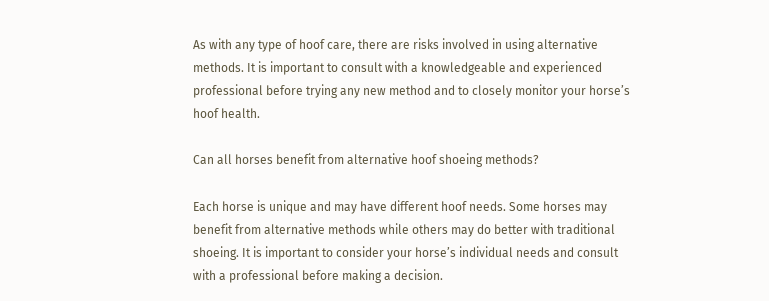As with any type of hoof care, there are risks involved in using alternative methods. It is important to consult with a knowledgeable and experienced professional before trying any new method and to closely monitor your horse’s hoof health.

Can all horses benefit from alternative hoof shoeing methods?

Each horse is unique and may have different hoof needs. Some horses may benefit from alternative methods while others may do better with traditional shoeing. It is important to consider your horse’s individual needs and consult with a professional before making a decision.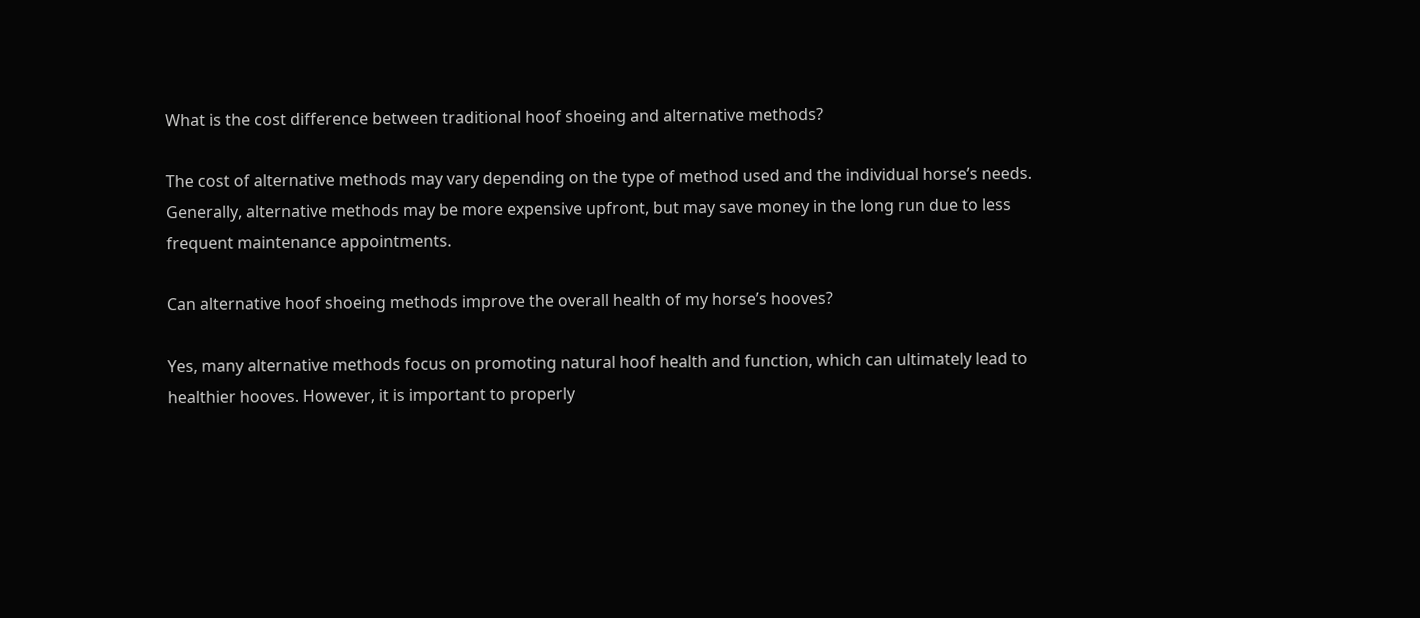What is the cost difference between traditional hoof shoeing and alternative methods?

The cost of alternative methods may vary depending on the type of method used and the individual horse’s needs. Generally, alternative methods may be more expensive upfront, but may save money in the long run due to less frequent maintenance appointments.

Can alternative hoof shoeing methods improve the overall health of my horse’s hooves?

Yes, many alternative methods focus on promoting natural hoof health and function, which can ultimately lead to healthier hooves. However, it is important to properly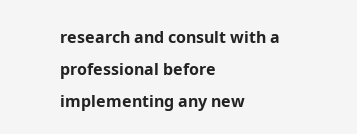research and consult with a professional before implementing any new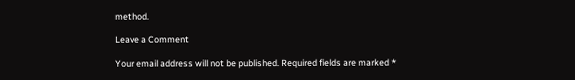method.

Leave a Comment

Your email address will not be published. Required fields are marked *